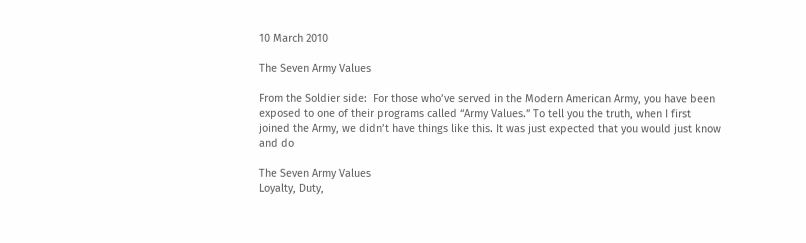10 March 2010

The Seven Army Values

From the Soldier side:  For those who’ve served in the Modern American Army, you have been exposed to one of their programs called “Army Values.” To tell you the truth, when I first joined the Army, we didn’t have things like this. It was just expected that you would just know and do

The Seven Army Values
Loyalty, Duty,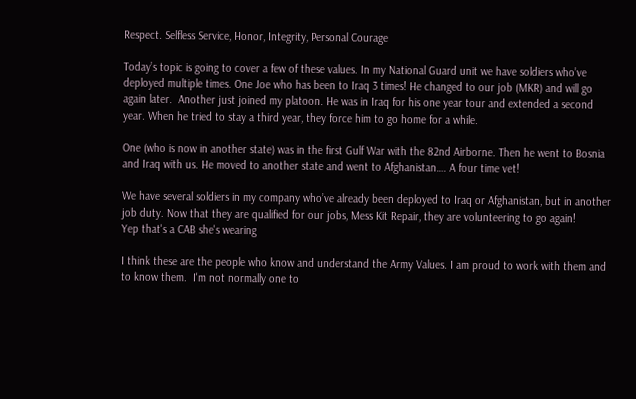Respect. Selfless Service, Honor, Integrity, Personal Courage

Today’s topic is going to cover a few of these values. In my National Guard unit we have soldiers who’ve deployed multiple times. One Joe who has been to Iraq 3 times! He changed to our job (MKR) and will go again later.  Another just joined my platoon. He was in Iraq for his one year tour and extended a second year. When he tried to stay a third year, they force him to go home for a while.

One (who is now in another state) was in the first Gulf War with the 82nd Airborne. Then he went to Bosnia and Iraq with us. He moved to another state and went to Afghanistan…. A four time vet!

We have several soldiers in my company who’ve already been deployed to Iraq or Afghanistan, but in another job duty. Now that they are qualified for our jobs, Mess Kit Repair, they are volunteering to go again!
Yep that's a CAB she's wearing

I think these are the people who know and understand the Army Values. I am proud to work with them and to know them.  I'm not normally one to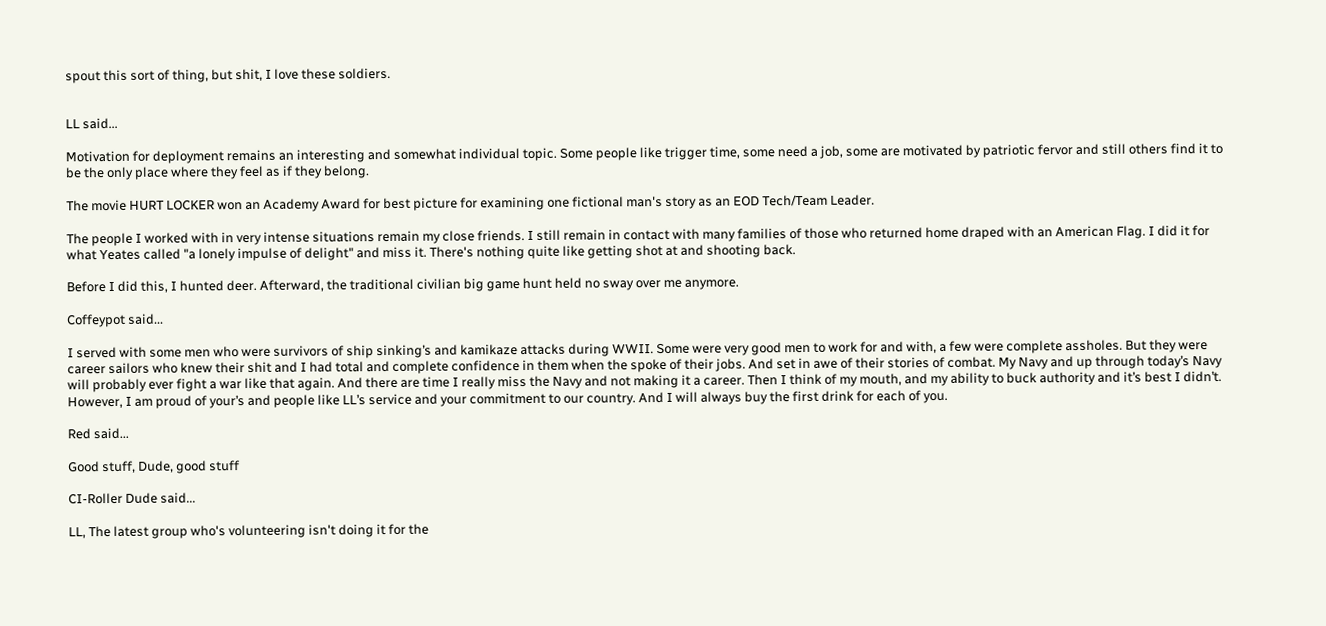spout this sort of thing, but shit, I love these soldiers.


LL said...

Motivation for deployment remains an interesting and somewhat individual topic. Some people like trigger time, some need a job, some are motivated by patriotic fervor and still others find it to be the only place where they feel as if they belong.

The movie HURT LOCKER won an Academy Award for best picture for examining one fictional man's story as an EOD Tech/Team Leader.

The people I worked with in very intense situations remain my close friends. I still remain in contact with many families of those who returned home draped with an American Flag. I did it for what Yeates called "a lonely impulse of delight" and miss it. There's nothing quite like getting shot at and shooting back.

Before I did this, I hunted deer. Afterward, the traditional civilian big game hunt held no sway over me anymore.

Coffeypot said...

I served with some men who were survivors of ship sinking’s and kamikaze attacks during WWII. Some were very good men to work for and with, a few were complete assholes. But they were career sailors who knew their shit and I had total and complete confidence in them when the spoke of their jobs. And set in awe of their stories of combat. My Navy and up through today’s Navy will probably ever fight a war like that again. And there are time I really miss the Navy and not making it a career. Then I think of my mouth, and my ability to buck authority and it’s best I didn’t. However, I am proud of your’s and people like LL’s service and your commitment to our country. And I will always buy the first drink for each of you.

Red said...

Good stuff, Dude, good stuff

CI-Roller Dude said...

LL, The latest group who's volunteering isn't doing it for the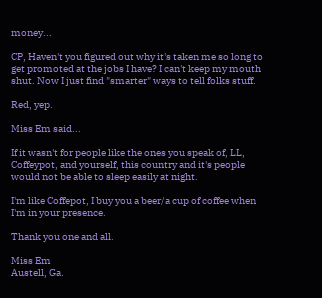money...

CP, Haven't you figured out why it's taken me so long to get promoted at the jobs I have? I can't keep my mouth shut. Now I just find "smarter" ways to tell folks stuff.

Red, yep.

Miss Em said...

If it wasn't for people like the ones you speak of, LL, Coffeypot, and yourself, this country and it's people would not be able to sleep easily at night.

I'm like Coffepot, I buy you a beer/a cup of coffee when I'm in your presence.

Thank you one and all.

Miss Em
Austell, Ga.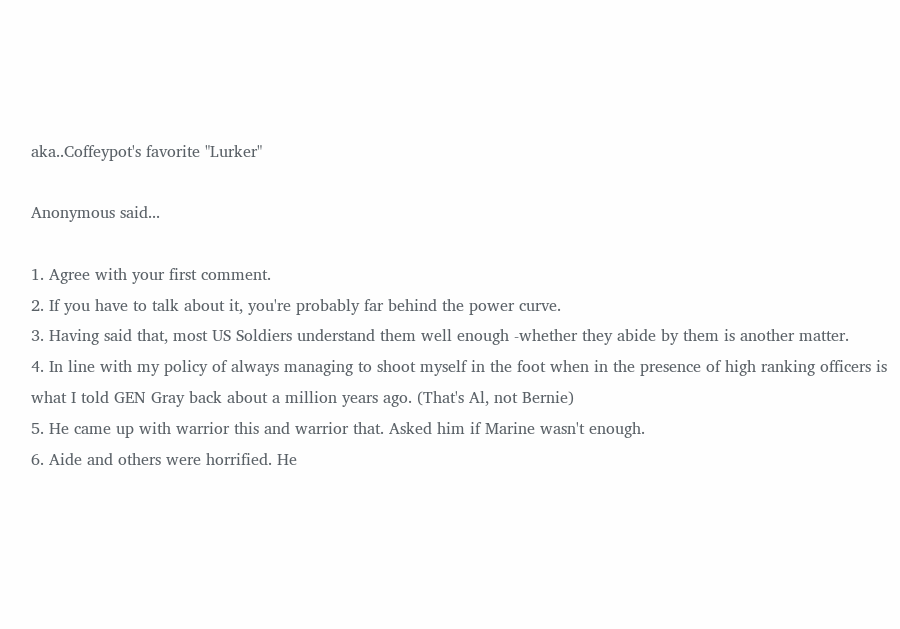aka..Coffeypot's favorite "Lurker"

Anonymous said...

1. Agree with your first comment.
2. If you have to talk about it, you're probably far behind the power curve.
3. Having said that, most US Soldiers understand them well enough -whether they abide by them is another matter.
4. In line with my policy of always managing to shoot myself in the foot when in the presence of high ranking officers is what I told GEN Gray back about a million years ago. (That's Al, not Bernie)
5. He came up with warrior this and warrior that. Asked him if Marine wasn't enough.
6. Aide and others were horrified. He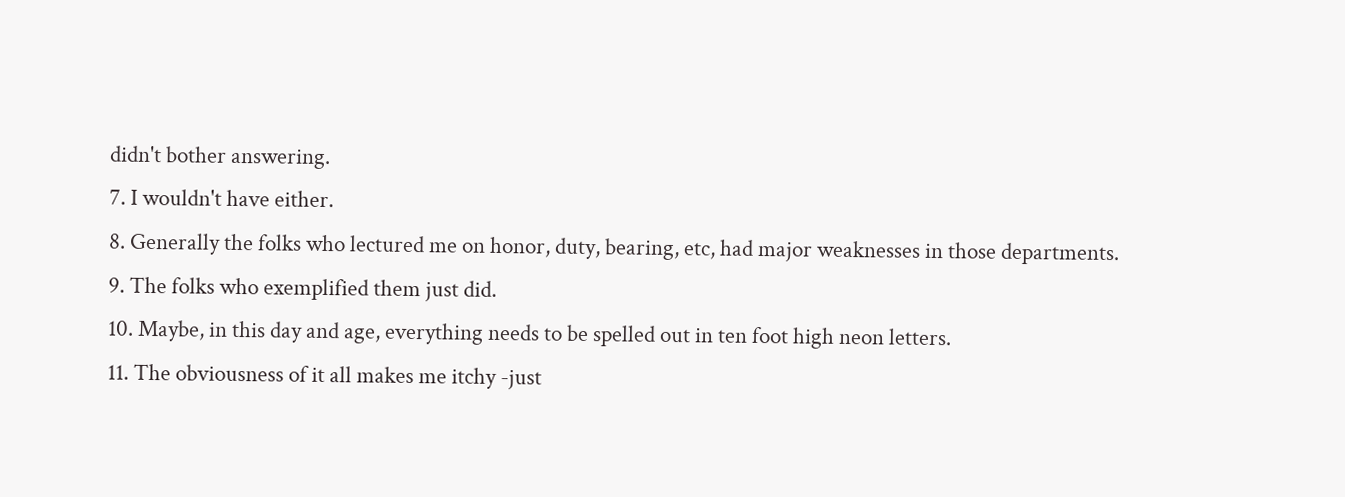didn't bother answering.
7. I wouldn't have either.
8. Generally the folks who lectured me on honor, duty, bearing, etc, had major weaknesses in those departments.
9. The folks who exemplified them just did.
10. Maybe, in this day and age, everything needs to be spelled out in ten foot high neon letters.
11. The obviousness of it all makes me itchy -just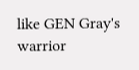like GEN Gray's warrior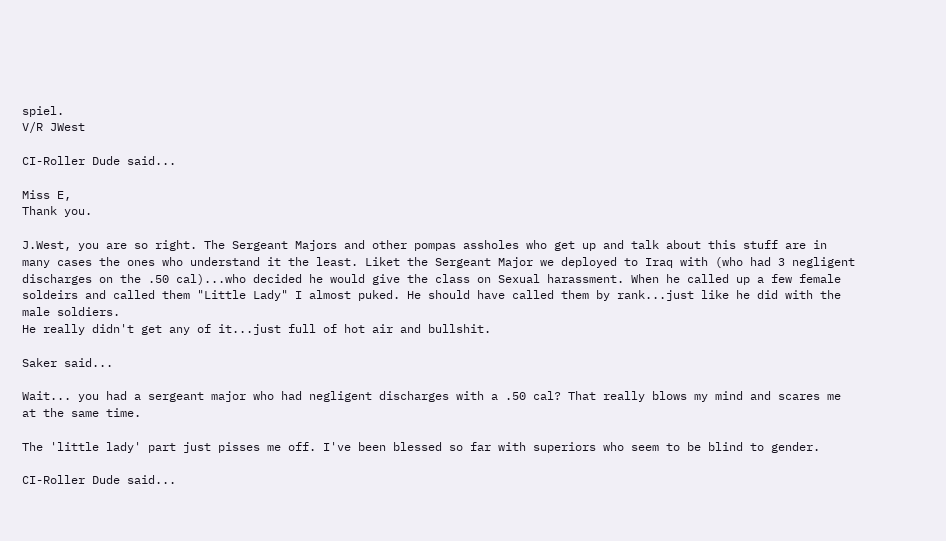spiel.
V/R JWest

CI-Roller Dude said...

Miss E,
Thank you.

J.West, you are so right. The Sergeant Majors and other pompas assholes who get up and talk about this stuff are in many cases the ones who understand it the least. Liket the Sergeant Major we deployed to Iraq with (who had 3 negligent discharges on the .50 cal)...who decided he would give the class on Sexual harassment. When he called up a few female soldeirs and called them "Little Lady" I almost puked. He should have called them by rank...just like he did with the male soldiers.
He really didn't get any of it...just full of hot air and bullshit.

Saker said...

Wait... you had a sergeant major who had negligent discharges with a .50 cal? That really blows my mind and scares me at the same time.

The 'little lady' part just pisses me off. I've been blessed so far with superiors who seem to be blind to gender.

CI-Roller Dude said...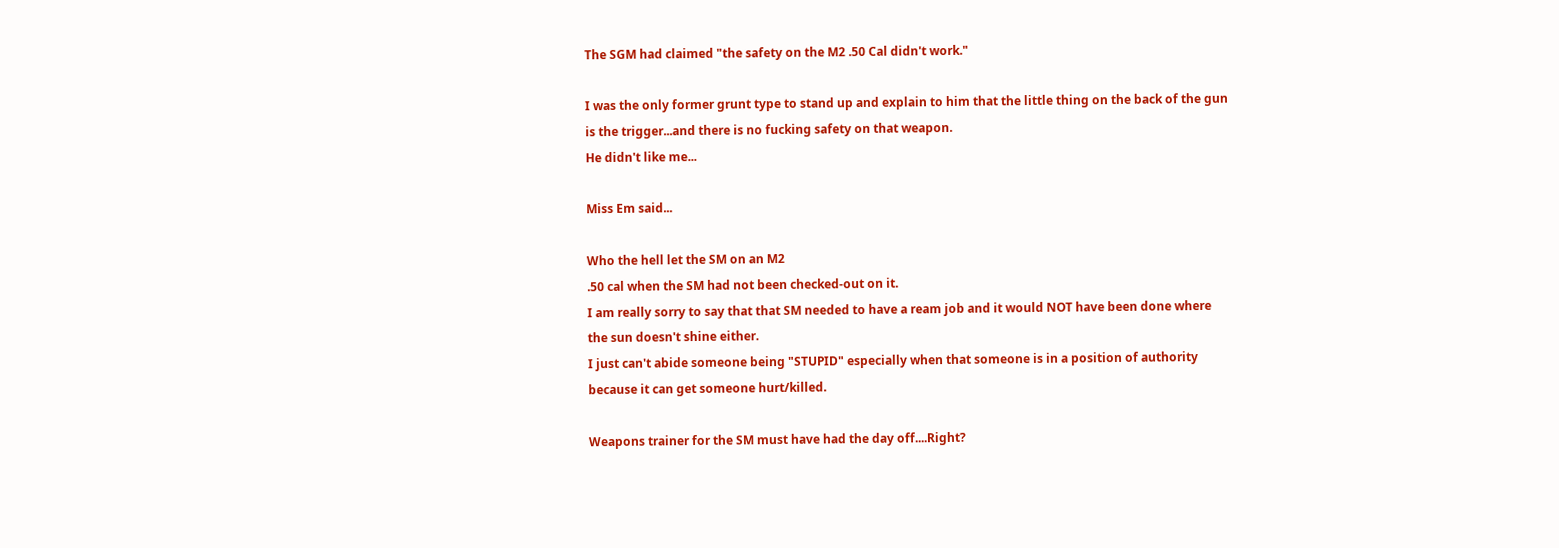The SGM had claimed "the safety on the M2 .50 Cal didn't work."

I was the only former grunt type to stand up and explain to him that the little thing on the back of the gun is the trigger...and there is no fucking safety on that weapon.
He didn't like me...

Miss Em said...

Who the hell let the SM on an M2
.50 cal when the SM had not been checked-out on it.
I am really sorry to say that that SM needed to have a ream job and it would NOT have been done where the sun doesn't shine either.
I just can't abide someone being "STUPID" especially when that someone is in a position of authority because it can get someone hurt/killed.

Weapons trainer for the SM must have had the day off....Right?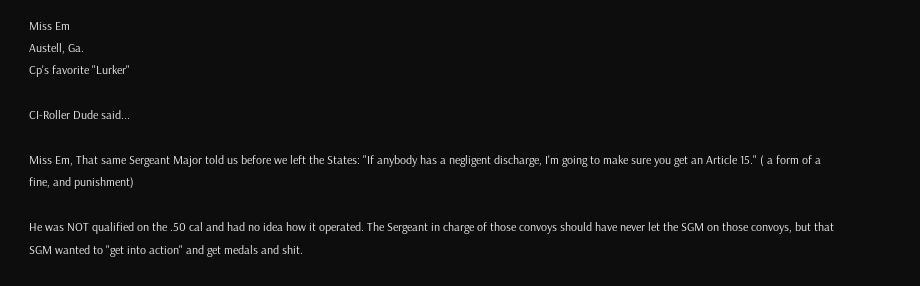Miss Em
Austell, Ga.
Cp's favorite "Lurker"

CI-Roller Dude said...

Miss Em, That same Sergeant Major told us before we left the States: "If anybody has a negligent discharge, I'm going to make sure you get an Article 15." ( a form of a fine, and punishment)

He was NOT qualified on the .50 cal and had no idea how it operated. The Sergeant in charge of those convoys should have never let the SGM on those convoys, but that SGM wanted to "get into action" and get medals and shit.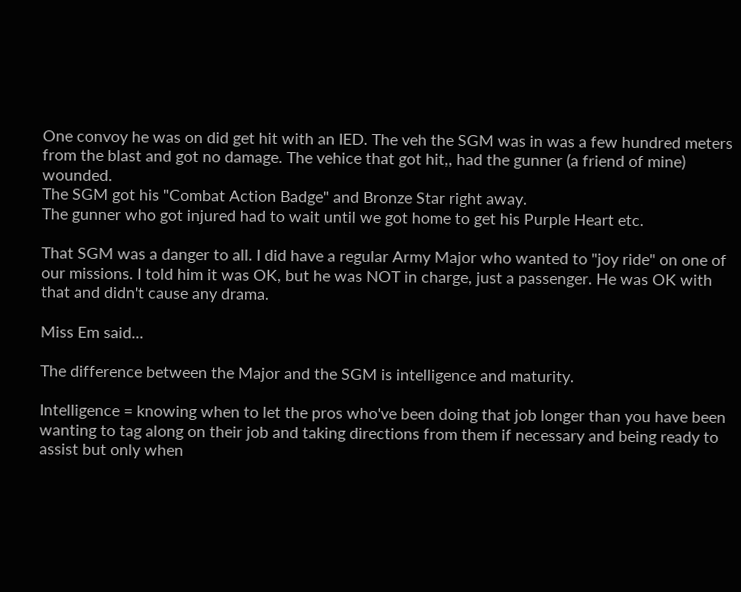One convoy he was on did get hit with an IED. The veh the SGM was in was a few hundred meters from the blast and got no damage. The vehice that got hit,, had the gunner (a friend of mine) wounded.
The SGM got his "Combat Action Badge" and Bronze Star right away.
The gunner who got injured had to wait until we got home to get his Purple Heart etc.

That SGM was a danger to all. I did have a regular Army Major who wanted to "joy ride" on one of our missions. I told him it was OK, but he was NOT in charge, just a passenger. He was OK with that and didn't cause any drama.

Miss Em said...

The difference between the Major and the SGM is intelligence and maturity.

Intelligence = knowing when to let the pros who've been doing that job longer than you have been wanting to tag along on their job and taking directions from them if necessary and being ready to assist but only when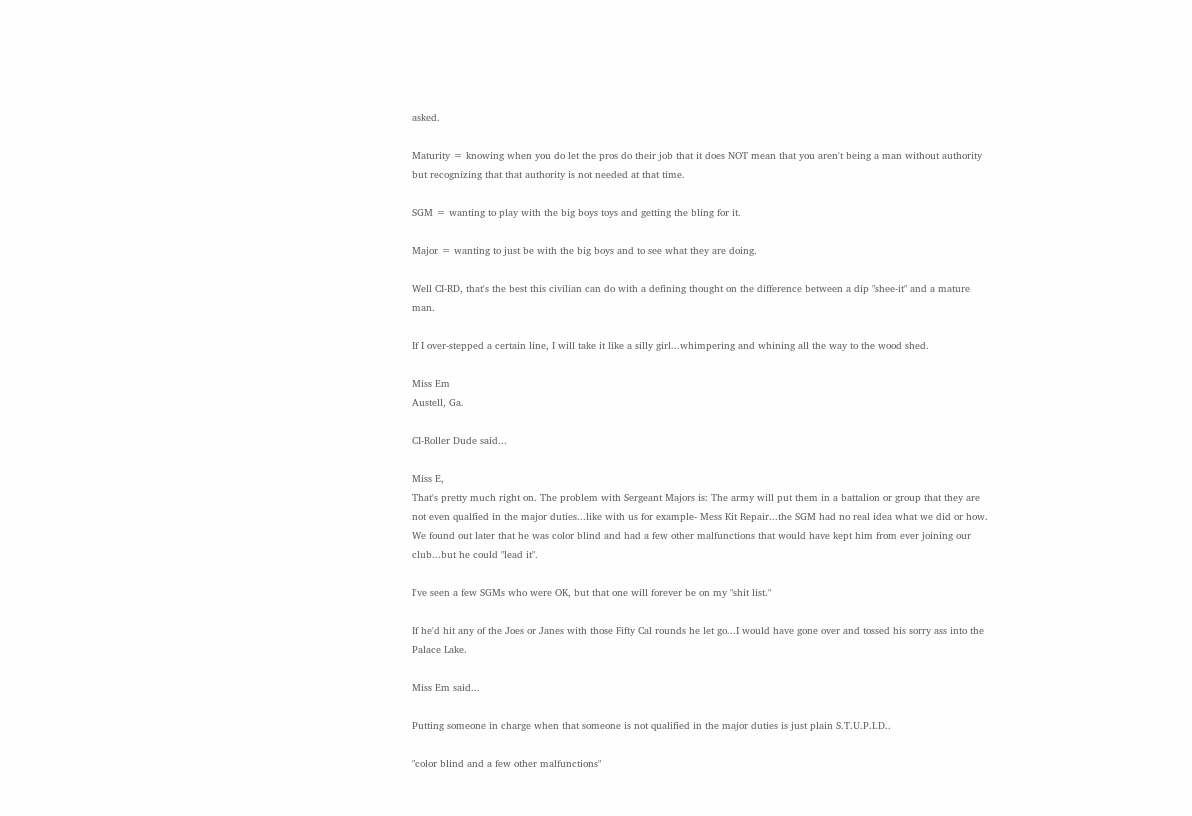asked.

Maturity = knowing when you do let the pros do their job that it does NOT mean that you aren't being a man without authority but recognizing that that authority is not needed at that time.

SGM = wanting to play with the big boys toys and getting the bling for it.

Major = wanting to just be with the big boys and to see what they are doing.

Well CI-RD, that's the best this civilian can do with a defining thought on the difference between a dip "shee-it" and a mature man.

If I over-stepped a certain line, I will take it like a silly girl...whimpering and whining all the way to the wood shed.

Miss Em
Austell, Ga.

CI-Roller Dude said...

Miss E,
That's pretty much right on. The problem with Sergeant Majors is: The army will put them in a battalion or group that they are not even qualfied in the major duties...like with us for example- Mess Kit Repair...the SGM had no real idea what we did or how. We found out later that he was color blind and had a few other malfunctions that would have kept him from ever joining our club...but he could "lead it".

I've seen a few SGMs who were OK, but that one will forever be on my "shit list."

If he'd hit any of the Joes or Janes with those Fifty Cal rounds he let go...I would have gone over and tossed his sorry ass into the Palace Lake.

Miss Em said...

Putting someone in charge when that someone is not qualified in the major duties is just plain S.T.U.P.I.D..

"color blind and a few other malfunctions"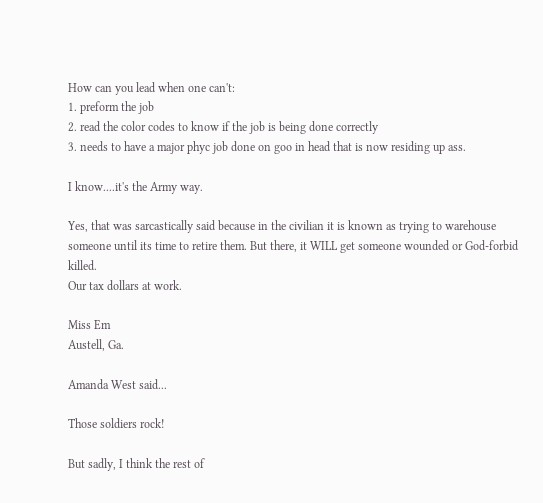How can you lead when one can't:
1. preform the job
2. read the color codes to know if the job is being done correctly
3. needs to have a major phyc job done on goo in head that is now residing up ass.

I know....it's the Army way.

Yes, that was sarcastically said because in the civilian it is known as trying to warehouse someone until its time to retire them. But there, it WILL get someone wounded or God-forbid killed.
Our tax dollars at work.

Miss Em
Austell, Ga.

Amanda West said...

Those soldiers rock!

But sadly, I think the rest of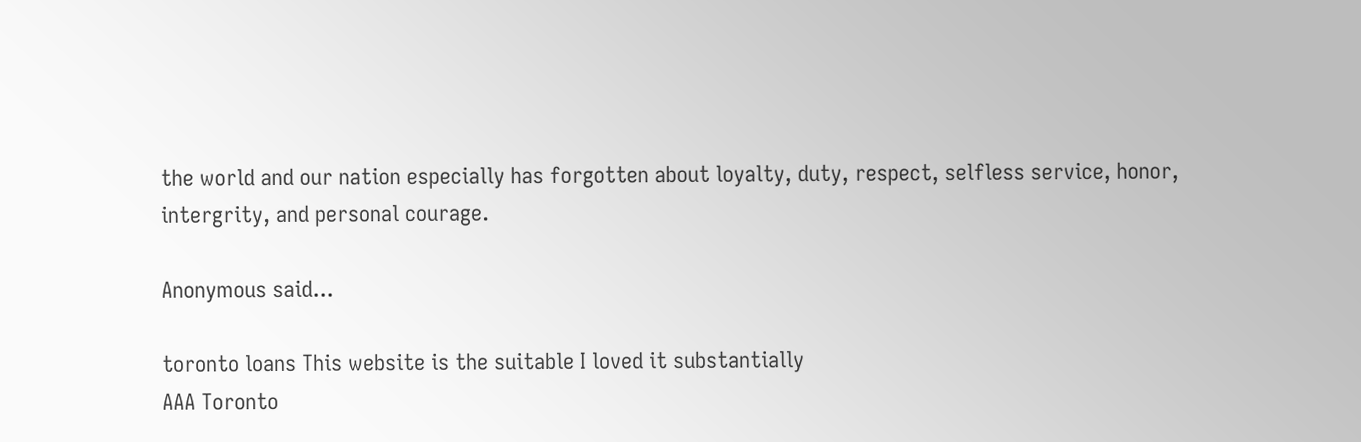the world and our nation especially has forgotten about loyalty, duty, respect, selfless service, honor, intergrity, and personal courage.

Anonymous said...

toronto loans This website is the suitable I loved it substantially
AAA Toronto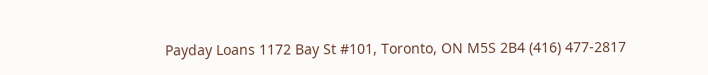Payday Loans 1172 Bay St #101, Toronto, ON M5S 2B4 (416) 477-2817